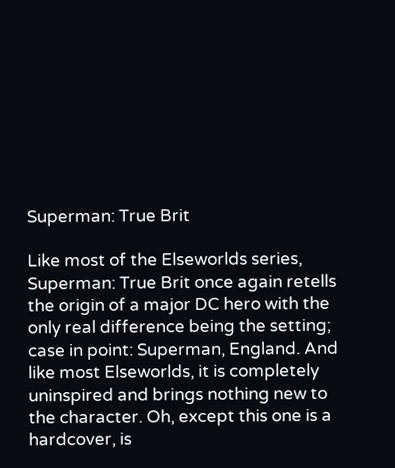Superman: True Brit

Like most of the Elseworlds series, Superman: True Brit once again retells the origin of a major DC hero with the only real difference being the setting; case in point: Superman, England. And like most Elseworlds, it is completely uninspired and brings nothing new to the character. Oh, except this one is a hardcover, is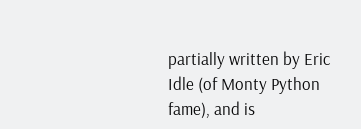partially written by Eric Idle (of Monty Python fame), and is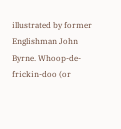illustrated by former Englishman John Byrne. Whoop-de-frickin-doo (or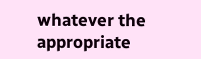whatever the appropriate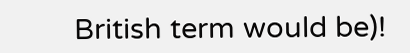British term would be)!